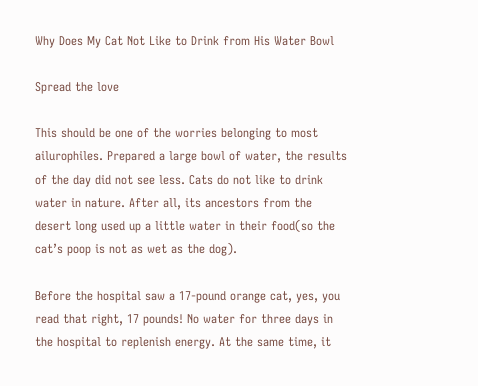Why Does My Cat Not Like to Drink from His Water Bowl

Spread the love

This should be one of the worries belonging to most ailurophiles. Prepared a large bowl of water, the results of the day did not see less. Cats do not like to drink water in nature. After all, its ancestors from the desert long used up a little water in their food(so the cat’s poop is not as wet as the dog).

Before the hospital saw a 17-pound orange cat, yes, you read that right, 17 pounds! No water for three days in the hospital to replenish energy. At the same time, it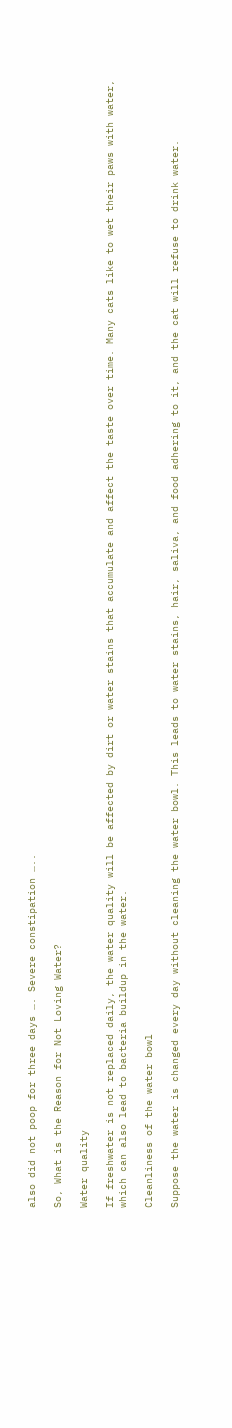also did not poop for three days …. Severe constipation …..

So, What is the Reason for Not Loving Water?

Water quality

If freshwater is not replaced daily, the water quality will be affected by dirt or water stains that accumulate and affect the taste over time. Many cats like to wet their paws with water, which can also lead to bacteria buildup in the water.

Cleanliness of the water bowl

Suppose the water is changed every day without cleaning the water bowl. This leads to water stains, hair, saliva, and food adhering to it, and the cat will refuse to drink water.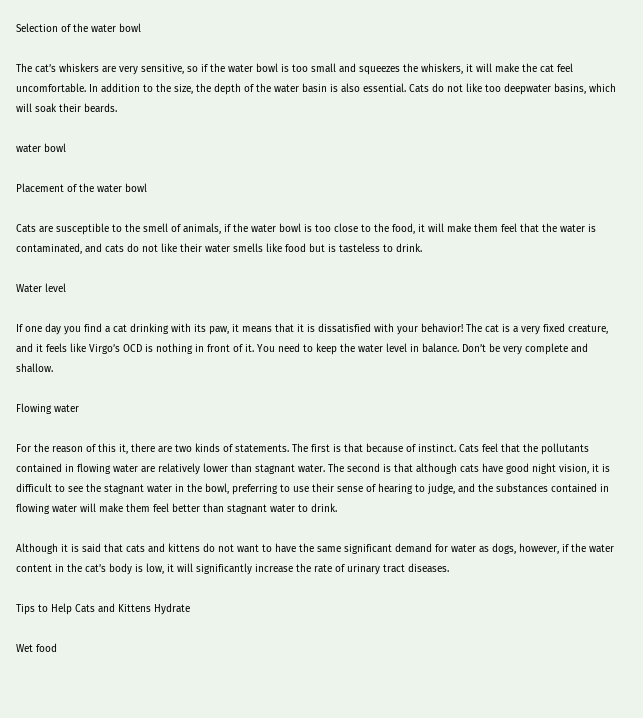Selection of the water bowl

The cat’s whiskers are very sensitive, so if the water bowl is too small and squeezes the whiskers, it will make the cat feel uncomfortable. In addition to the size, the depth of the water basin is also essential. Cats do not like too deepwater basins, which will soak their beards.

water bowl

Placement of the water bowl

Cats are susceptible to the smell of animals, if the water bowl is too close to the food, it will make them feel that the water is contaminated, and cats do not like their water smells like food but is tasteless to drink.

Water level

If one day you find a cat drinking with its paw, it means that it is dissatisfied with your behavior! The cat is a very fixed creature, and it feels like Virgo’s OCD is nothing in front of it. You need to keep the water level in balance. Don’t be very complete and shallow.

Flowing water

For the reason of this it, there are two kinds of statements. The first is that because of instinct. Cats feel that the pollutants contained in flowing water are relatively lower than stagnant water. The second is that although cats have good night vision, it is difficult to see the stagnant water in the bowl, preferring to use their sense of hearing to judge, and the substances contained in flowing water will make them feel better than stagnant water to drink.

Although it is said that cats and kittens do not want to have the same significant demand for water as dogs, however, if the water content in the cat’s body is low, it will significantly increase the rate of urinary tract diseases.

Tips to Help Cats and Kittens Hydrate

Wet food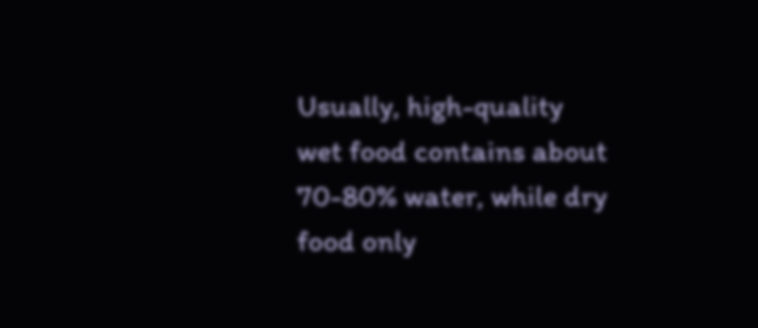Usually, high-quality wet food contains about 70-80% water, while dry food only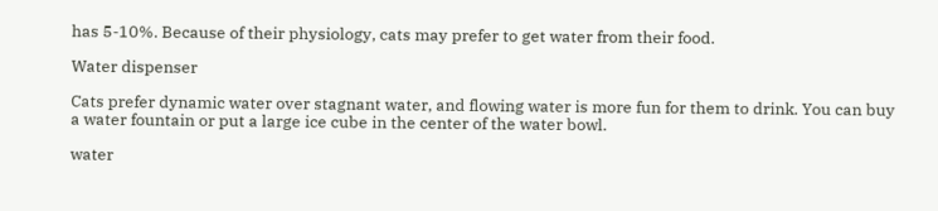has 5-10%. Because of their physiology, cats may prefer to get water from their food.

Water dispenser

Cats prefer dynamic water over stagnant water, and flowing water is more fun for them to drink. You can buy a water fountain or put a large ice cube in the center of the water bowl.

water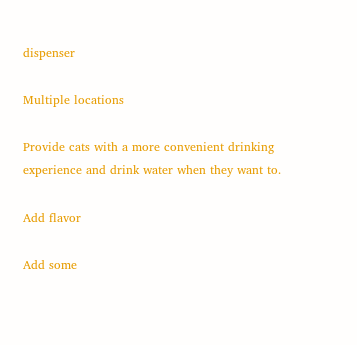dispenser

Multiple locations

Provide cats with a more convenient drinking experience and drink water when they want to.

Add flavor

Add some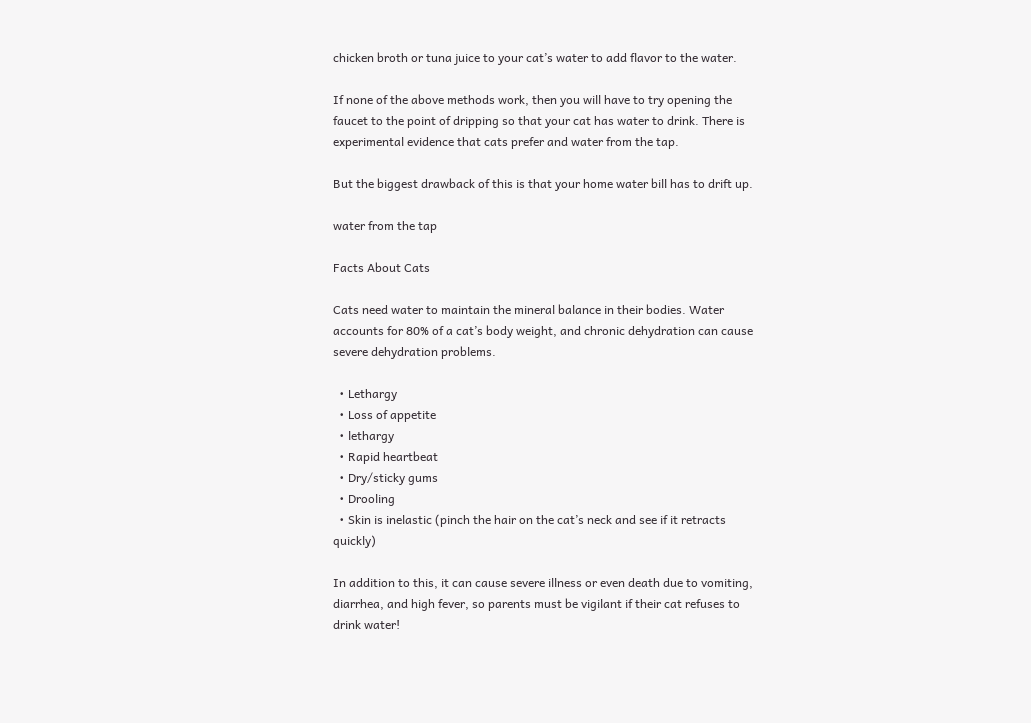chicken broth or tuna juice to your cat’s water to add flavor to the water.

If none of the above methods work, then you will have to try opening the faucet to the point of dripping so that your cat has water to drink. There is experimental evidence that cats prefer and water from the tap.

But the biggest drawback of this is that your home water bill has to drift up.

water from the tap

Facts About Cats

Cats need water to maintain the mineral balance in their bodies. Water accounts for 80% of a cat’s body weight, and chronic dehydration can cause severe dehydration problems.

  • Lethargy
  • Loss of appetite
  • lethargy
  • Rapid heartbeat
  • Dry/sticky gums
  • Drooling
  • Skin is inelastic (pinch the hair on the cat’s neck and see if it retracts quickly)

In addition to this, it can cause severe illness or even death due to vomiting, diarrhea, and high fever, so parents must be vigilant if their cat refuses to drink water!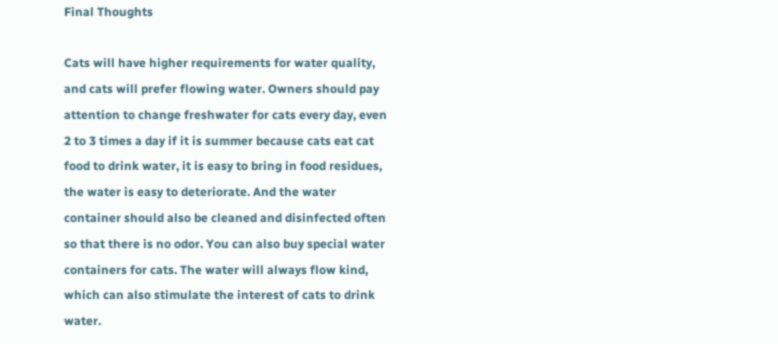Final Thoughts

Cats will have higher requirements for water quality, and cats will prefer flowing water. Owners should pay attention to change freshwater for cats every day, even 2 to 3 times a day if it is summer because cats eat cat food to drink water, it is easy to bring in food residues, the water is easy to deteriorate. And the water container should also be cleaned and disinfected often so that there is no odor. You can also buy special water containers for cats. The water will always flow kind, which can also stimulate the interest of cats to drink water.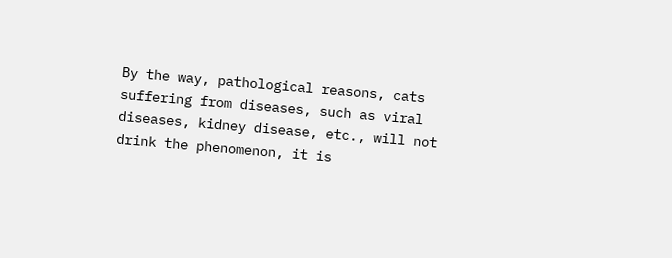By the way, pathological reasons, cats suffering from diseases, such as viral diseases, kidney disease, etc., will not drink the phenomenon, it is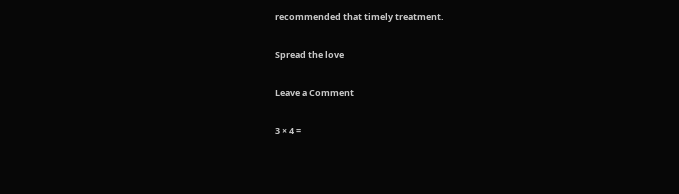recommended that timely treatment.

Spread the love

Leave a Comment

3 × 4 =